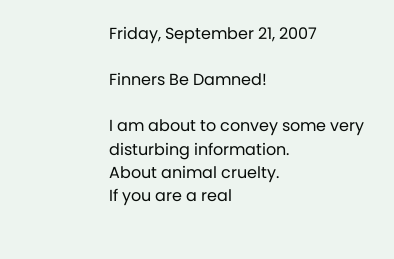Friday, September 21, 2007

Finners Be Damned!

I am about to convey some very disturbing information.
About animal cruelty.
If you are a real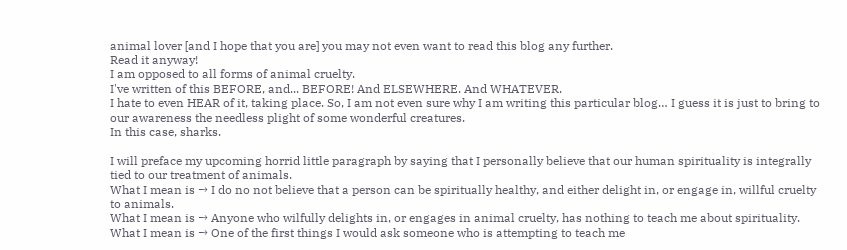animal lover [and I hope that you are] you may not even want to read this blog any further.
Read it anyway!
I am opposed to all forms of animal cruelty.
I've written of this BEFORE, and... BEFORE! And ELSEWHERE. And WHATEVER.
I hate to even HEAR of it, taking place. So, I am not even sure why I am writing this particular blog… I guess it is just to bring to our awareness the needless plight of some wonderful creatures.
In this case, sharks.

I will preface my upcoming horrid little paragraph by saying that I personally believe that our human spirituality is integrally tied to our treatment of animals.
What I mean is → I do no not believe that a person can be spiritually healthy, and either delight in, or engage in, willful cruelty to animals.
What I mean is → Anyone who wilfully delights in, or engages in animal cruelty, has nothing to teach me about spirituality.
What I mean is → One of the first things I would ask someone who is attempting to teach me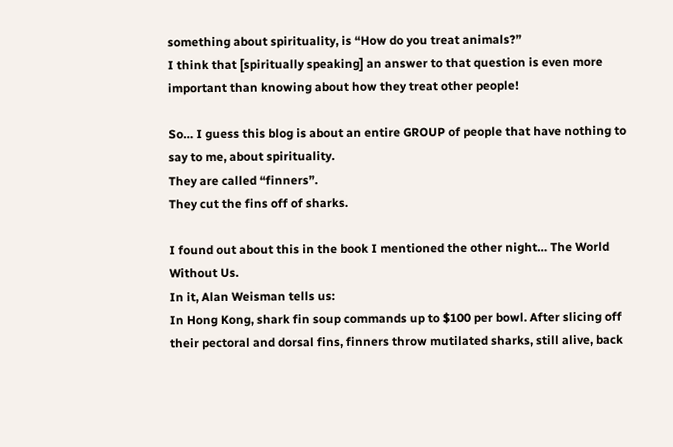something about spirituality, is “How do you treat animals?”
I think that [spiritually speaking] an answer to that question is even more important than knowing about how they treat other people!

So… I guess this blog is about an entire GROUP of people that have nothing to say to me, about spirituality.
They are called “finners”.
They cut the fins off of sharks.

I found out about this in the book I mentioned the other night… The World Without Us.
In it, Alan Weisman tells us:
In Hong Kong, shark fin soup commands up to $100 per bowl. After slicing off their pectoral and dorsal fins, finners throw mutilated sharks, still alive, back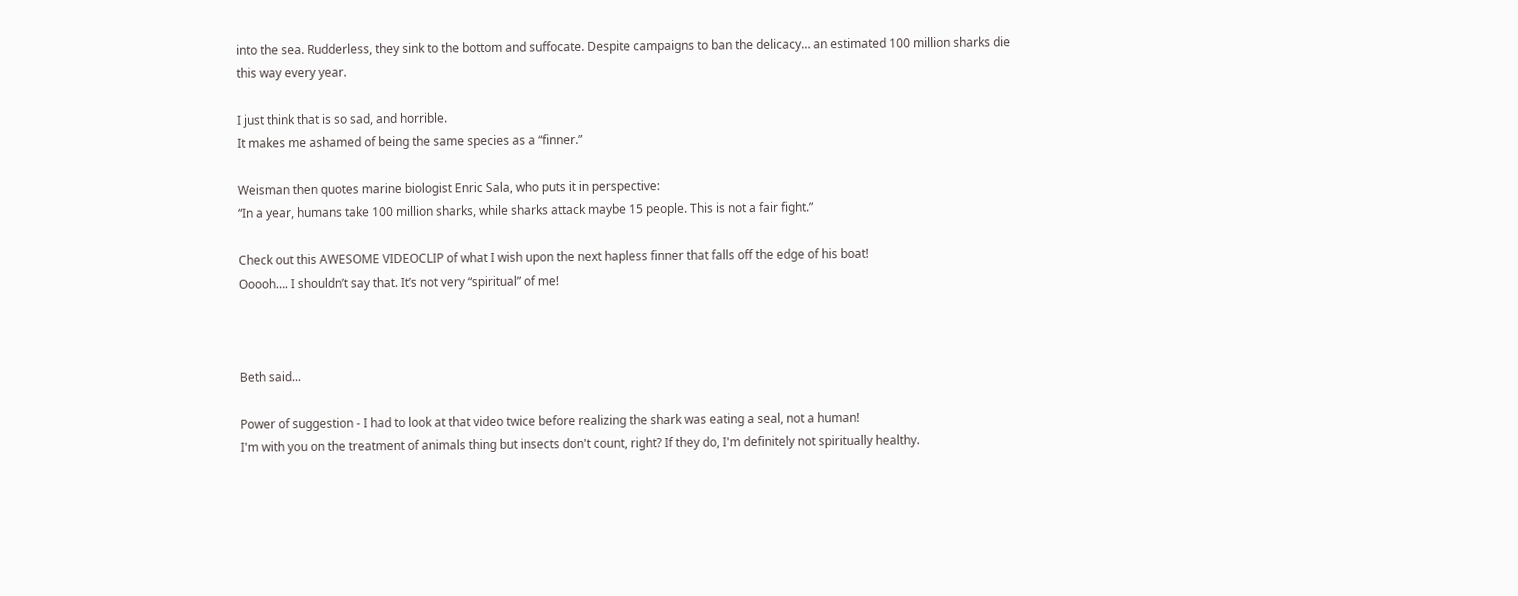into the sea. Rudderless, they sink to the bottom and suffocate. Despite campaigns to ban the delicacy… an estimated 100 million sharks die this way every year.

I just think that is so sad, and horrible.
It makes me ashamed of being the same species as a “finner.”

Weisman then quotes marine biologist Enric Sala, who puts it in perspective:
“In a year, humans take 100 million sharks, while sharks attack maybe 15 people. This is not a fair fight.”

Check out this AWESOME VIDEOCLIP of what I wish upon the next hapless finner that falls off the edge of his boat!
Ooooh…. I shouldn’t say that. It’s not very “spiritual” of me!



Beth said...

Power of suggestion - I had to look at that video twice before realizing the shark was eating a seal, not a human!
I'm with you on the treatment of animals thing but insects don't count, right? If they do, I'm definitely not spiritually healthy.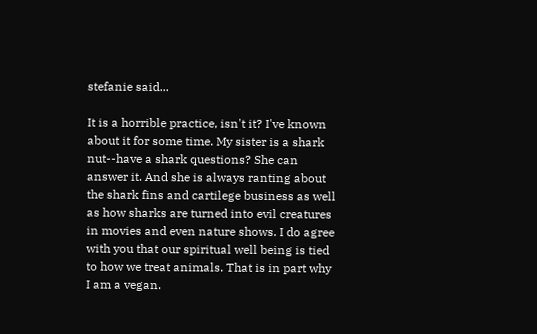stefanie said...

It is a horrible practice, isn't it? I've known about it for some time. My sister is a shark nut--have a shark questions? She can answer it. And she is always ranting about the shark fins and cartilege business as well as how sharks are turned into evil creatures in movies and even nature shows. I do agree with you that our spiritual well being is tied to how we treat animals. That is in part why I am a vegan.